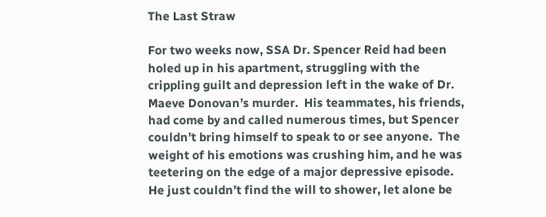The Last Straw

For two weeks now, SSA Dr. Spencer Reid had been holed up in his apartment, struggling with the crippling guilt and depression left in the wake of Dr. Maeve Donovan’s murder.  His teammates, his friends, had come by and called numerous times, but Spencer couldn’t bring himself to speak to or see anyone.  The weight of his emotions was crushing him, and he was teetering on the edge of a major depressive episode.  He just couldn’t find the will to shower, let alone be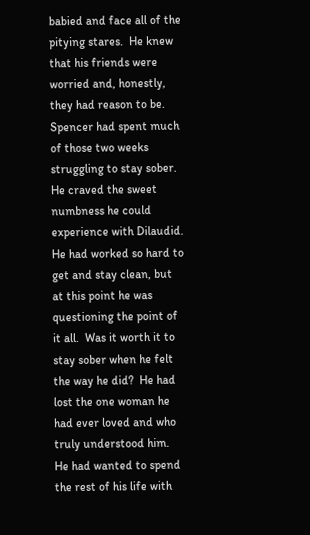babied and face all of the pitying stares.  He knew that his friends were worried and, honestly, they had reason to be.  Spencer had spent much of those two weeks struggling to stay sober.  He craved the sweet numbness he could experience with Dilaudid.  He had worked so hard to get and stay clean, but at this point he was questioning the point of it all.  Was it worth it to stay sober when he felt the way he did?  He had lost the one woman he had ever loved and who truly understood him.  He had wanted to spend the rest of his life with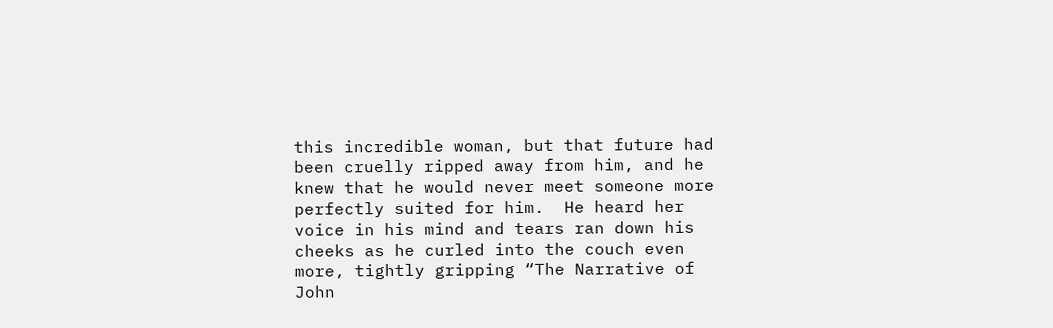this incredible woman, but that future had been cruelly ripped away from him, and he knew that he would never meet someone more perfectly suited for him.  He heard her voice in his mind and tears ran down his cheeks as he curled into the couch even more, tightly gripping “The Narrative of John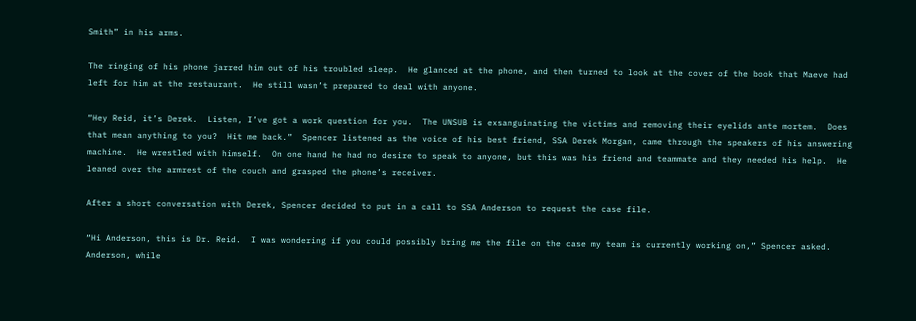Smith” in his arms.

The ringing of his phone jarred him out of his troubled sleep.  He glanced at the phone, and then turned to look at the cover of the book that Maeve had left for him at the restaurant.  He still wasn’t prepared to deal with anyone.

“Hey Reid, it’s Derek.  Listen, I’ve got a work question for you.  The UNSUB is exsanguinating the victims and removing their eyelids ante mortem.  Does that mean anything to you?  Hit me back.”  Spencer listened as the voice of his best friend, SSA Derek Morgan, came through the speakers of his answering machine.  He wrestled with himself.  On one hand he had no desire to speak to anyone, but this was his friend and teammate and they needed his help.  He leaned over the armrest of the couch and grasped the phone’s receiver.

After a short conversation with Derek, Spencer decided to put in a call to SSA Anderson to request the case file.

“Hi Anderson, this is Dr. Reid.  I was wondering if you could possibly bring me the file on the case my team is currently working on,” Spencer asked.  Anderson, while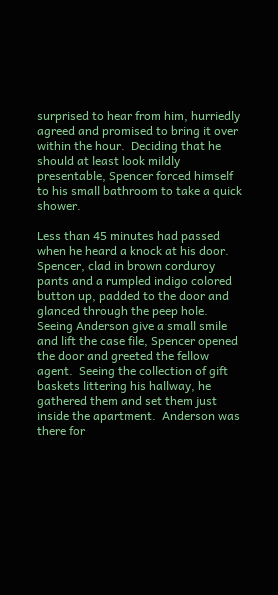surprised to hear from him, hurriedly agreed and promised to bring it over within the hour.  Deciding that he should at least look mildly presentable, Spencer forced himself to his small bathroom to take a quick shower.

Less than 45 minutes had passed when he heard a knock at his door.  Spencer, clad in brown corduroy pants and a rumpled indigo colored button up, padded to the door and glanced through the peep hole.  Seeing Anderson give a small smile and lift the case file, Spencer opened the door and greeted the fellow agent.  Seeing the collection of gift baskets littering his hallway, he gathered them and set them just inside the apartment.  Anderson was there for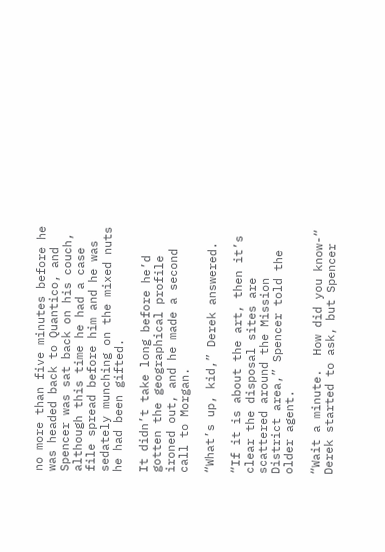no more than five minutes before he was headed back to Quantico, and Spencer was sat back on his couch, although this time he had a case file spread before him and he was sedately munching on the mixed nuts he had been gifted.

It didn’t take long before he’d gotten the geographical profile ironed out, and he made a second call to Morgan.

“What’s up, kid,” Derek answered.

“If it is about the art, then it’s clear the disposal sites are scattered around the Mission District area,” Spencer told the older agent.

“Wait a minute.  How did you know-“ Derek started to ask, but Spencer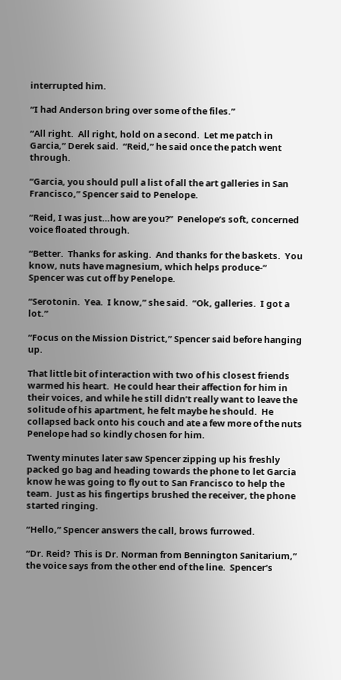interrupted him.

“I had Anderson bring over some of the files.”

“All right.  All right, hold on a second.  Let me patch in Garcia,” Derek said.  “Reid,” he said once the patch went through.

“Garcia, you should pull a list of all the art galleries in San Francisco,” Spencer said to Penelope.

“Reid, I was just…how are you?”  Penelope’s soft, concerned voice floated through.

“Better.  Thanks for asking.  And thanks for the baskets.  You know, nuts have magnesium, which helps produce-“ Spencer was cut off by Penelope.

“Serotonin.  Yea.  I know,” she said.  “Ok, galleries.  I got a lot.”

“Focus on the Mission District,” Spencer said before hanging up.

That little bit of interaction with two of his closest friends warmed his heart.  He could hear their affection for him in their voices, and while he still didn’t really want to leave the solitude of his apartment, he felt maybe he should.  He collapsed back onto his couch and ate a few more of the nuts Penelope had so kindly chosen for him.

Twenty minutes later saw Spencer zipping up his freshly packed go bag and heading towards the phone to let Garcia know he was going to fly out to San Francisco to help the team.  Just as his fingertips brushed the receiver, the phone started ringing.

“Hello,” Spencer answers the call, brows furrowed.

“Dr. Reid?  This is Dr. Norman from Bennington Sanitarium,” the voice says from the other end of the line.  Spencer’s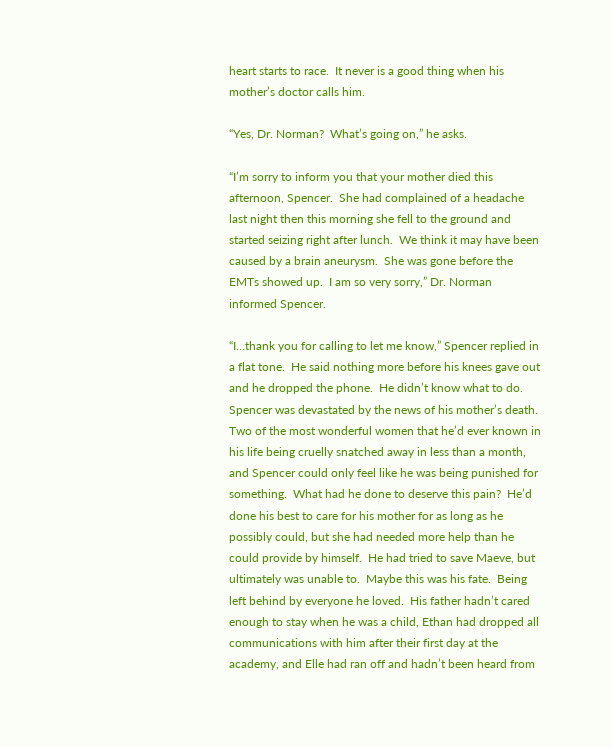heart starts to race.  It never is a good thing when his mother’s doctor calls him.

“Yes, Dr. Norman?  What’s going on,” he asks.

“I’m sorry to inform you that your mother died this afternoon, Spencer.  She had complained of a headache last night then this morning she fell to the ground and started seizing right after lunch.  We think it may have been caused by a brain aneurysm.  She was gone before the EMTs showed up.  I am so very sorry,” Dr. Norman informed Spencer.

“I…thank you for calling to let me know,” Spencer replied in a flat tone.  He said nothing more before his knees gave out and he dropped the phone.  He didn’t know what to do.  Spencer was devastated by the news of his mother’s death.  Two of the most wonderful women that he’d ever known in his life being cruelly snatched away in less than a month, and Spencer could only feel like he was being punished for something.  What had he done to deserve this pain?  He’d done his best to care for his mother for as long as he possibly could, but she had needed more help than he could provide by himself.  He had tried to save Maeve, but ultimately was unable to.  Maybe this was his fate.  Being left behind by everyone he loved.  His father hadn’t cared enough to stay when he was a child, Ethan had dropped all communications with him after their first day at the academy, and Elle had ran off and hadn’t been heard from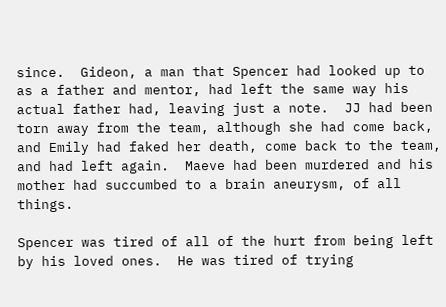since.  Gideon, a man that Spencer had looked up to as a father and mentor, had left the same way his actual father had, leaving just a note.  JJ had been torn away from the team, although she had come back, and Emily had faked her death, come back to the team, and had left again.  Maeve had been murdered and his mother had succumbed to a brain aneurysm, of all things.

Spencer was tired of all of the hurt from being left by his loved ones.  He was tired of trying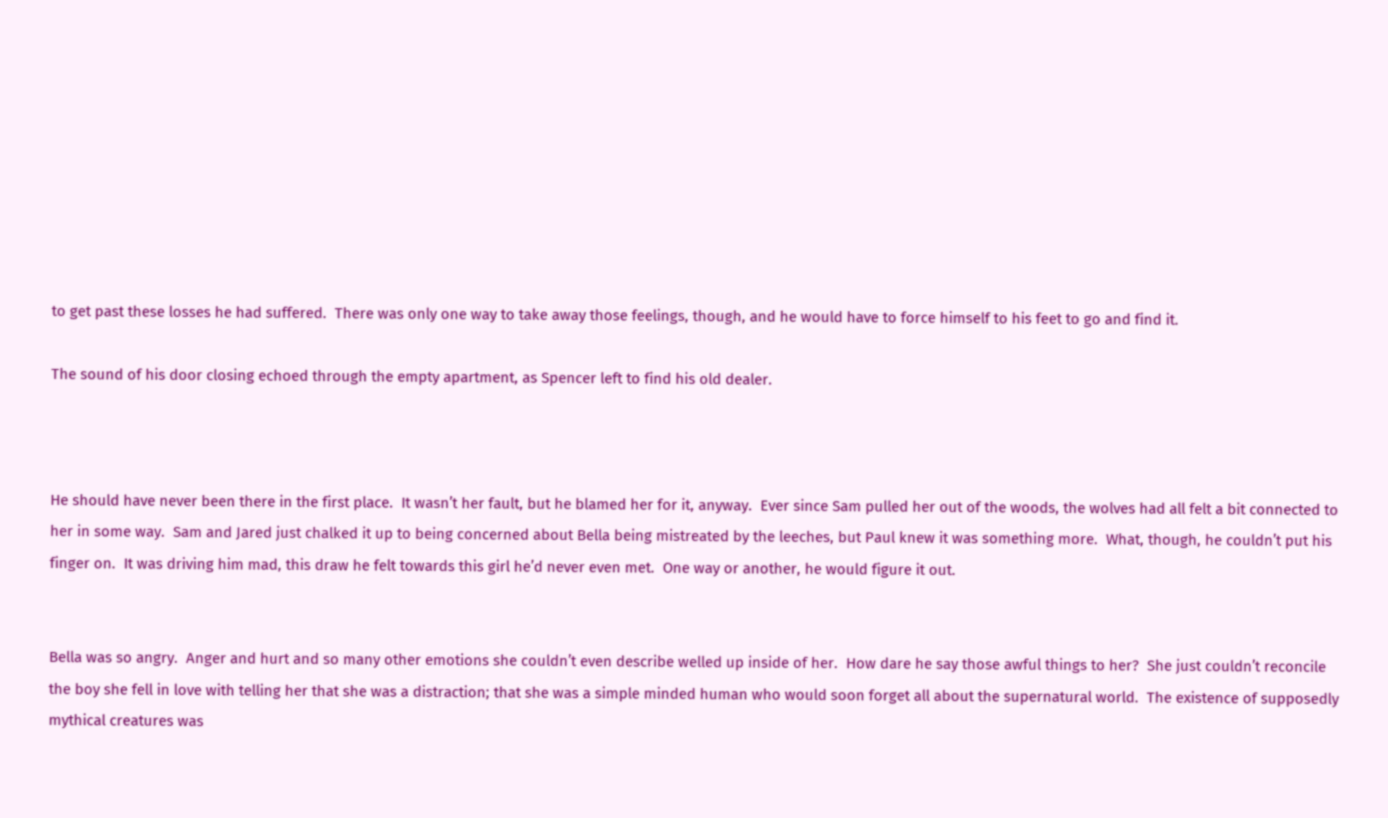to get past these losses he had suffered.  There was only one way to take away those feelings, though, and he would have to force himself to his feet to go and find it.

The sound of his door closing echoed through the empty apartment, as Spencer left to find his old dealer.



He should have never been there in the first place.  It wasn’t her fault, but he blamed her for it, anyway.  Ever since Sam pulled her out of the woods, the wolves had all felt a bit connected to her in some way.  Sam and Jared just chalked it up to being concerned about Bella being mistreated by the leeches, but Paul knew it was something more.  What, though, he couldn’t put his finger on.  It was driving him mad, this draw he felt towards this girl he’d never even met.  One way or another, he would figure it out.


Bella was so angry.  Anger and hurt and so many other emotions she couldn’t even describe welled up inside of her.  How dare he say those awful things to her?  She just couldn’t reconcile the boy she fell in love with telling her that she was a distraction; that she was a simple minded human who would soon forget all about the supernatural world.  The existence of supposedly mythical creatures was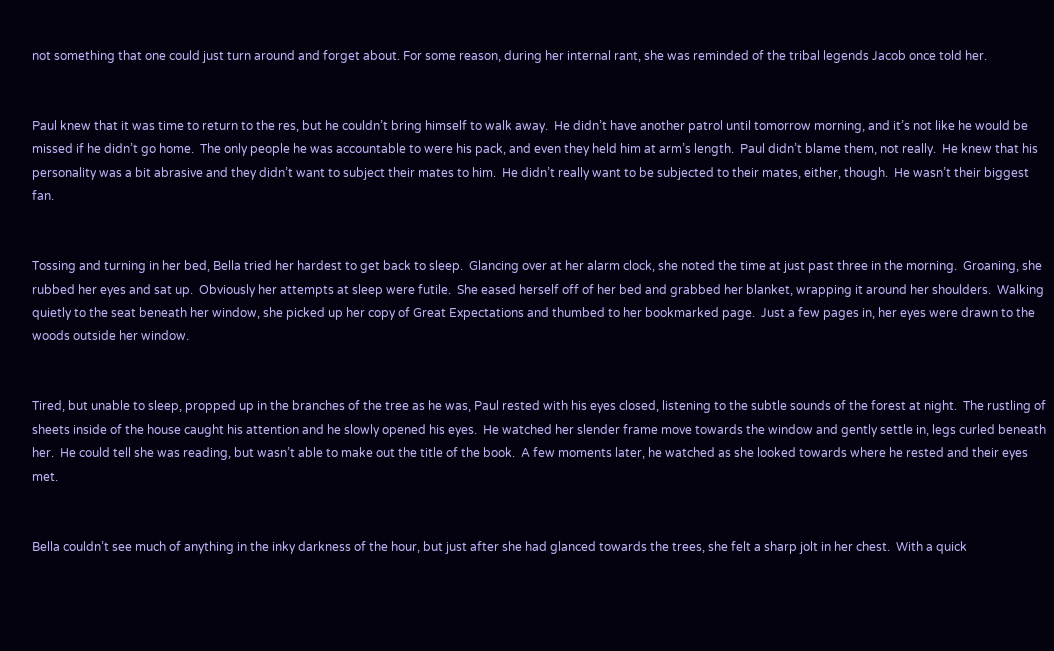not something that one could just turn around and forget about. For some reason, during her internal rant, she was reminded of the tribal legends Jacob once told her.


Paul knew that it was time to return to the res, but he couldn’t bring himself to walk away.  He didn’t have another patrol until tomorrow morning, and it’s not like he would be missed if he didn’t go home.  The only people he was accountable to were his pack, and even they held him at arm’s length.  Paul didn’t blame them, not really.  He knew that his personality was a bit abrasive and they didn’t want to subject their mates to him.  He didn’t really want to be subjected to their mates, either, though.  He wasn’t their biggest fan.


Tossing and turning in her bed, Bella tried her hardest to get back to sleep.  Glancing over at her alarm clock, she noted the time at just past three in the morning.  Groaning, she rubbed her eyes and sat up.  Obviously her attempts at sleep were futile.  She eased herself off of her bed and grabbed her blanket, wrapping it around her shoulders.  Walking quietly to the seat beneath her window, she picked up her copy of Great Expectations and thumbed to her bookmarked page.  Just a few pages in, her eyes were drawn to the woods outside her window.


Tired, but unable to sleep, propped up in the branches of the tree as he was, Paul rested with his eyes closed, listening to the subtle sounds of the forest at night.  The rustling of sheets inside of the house caught his attention and he slowly opened his eyes.  He watched her slender frame move towards the window and gently settle in, legs curled beneath her.  He could tell she was reading, but wasn’t able to make out the title of the book.  A few moments later, he watched as she looked towards where he rested and their eyes met.


Bella couldn’t see much of anything in the inky darkness of the hour, but just after she had glanced towards the trees, she felt a sharp jolt in her chest.  With a quick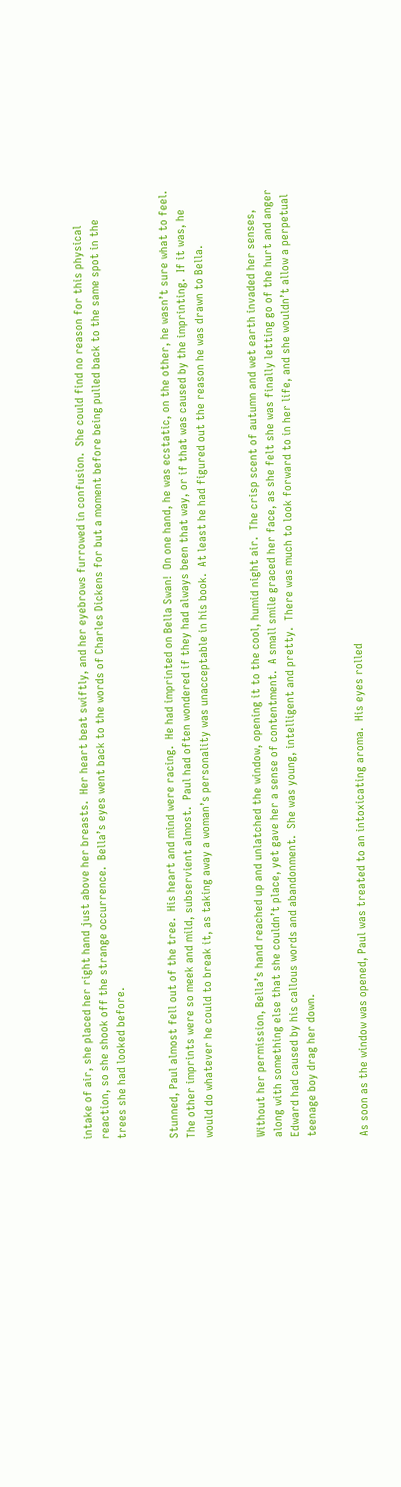intake of air, she placed her right hand just above her breasts.  Her heart beat swiftly, and her eyebrows furrowed in confusion.  She could find no reason for this physical reaction, so she shook off the strange occurrence.  Bella’s eyes went back to the words of Charles Dickens for but a moment before being pulled back to the same spot in the trees she had looked before.


Stunned, Paul almost fell out of the tree.  His heart and mind were racing.  He had imprinted on Bella Swan!  On one hand, he was ecstatic, on the other, he wasn’t sure what to feel.  The other imprints were so meek and mild, subservient almost.  Paul had often wondered if they had always been that way, or if that was caused by the imprinting.  If it was, he would do whatever he could to break it, as taking away a woman’s personality was unacceptable in his book.  At least he had figured out the reason he was drawn to Bella.


Without her permission, Bella’s hand reached up and unlatched the window, opening it to the cool, humid night air.  The crisp scent of autumn and wet earth invaded her senses, along with something else that she couldn’t place, yet gave her a sense of contentment.  A small smile graced her face, as she felt she was finally letting go of the hurt and anger Edward had caused by his callous words and abandonment.  She was young, intelligent and pretty.  There was much to look forward to in her life, and she wouldn’t allow a perpetual teenage boy drag her down.


As soon as the window was opened, Paul was treated to an intoxicating aroma.  His eyes rolled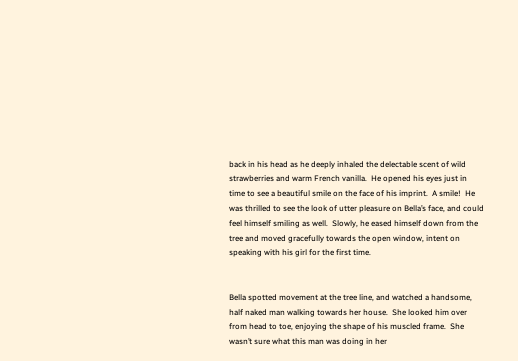back in his head as he deeply inhaled the delectable scent of wild strawberries and warm French vanilla.  He opened his eyes just in time to see a beautiful smile on the face of his imprint.  A smile!  He was thrilled to see the look of utter pleasure on Bella’s face, and could feel himself smiling as well.  Slowly, he eased himself down from the tree and moved gracefully towards the open window, intent on speaking with his girl for the first time.


Bella spotted movement at the tree line, and watched a handsome, half naked man walking towards her house.  She looked him over from head to toe, enjoying the shape of his muscled frame.  She wasn’t sure what this man was doing in her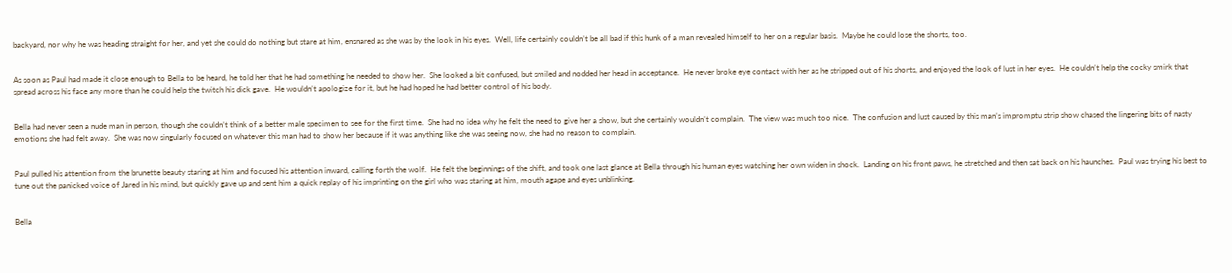backyard, nor why he was heading straight for her, and yet she could do nothing but stare at him, ensnared as she was by the look in his eyes.  Well, life certainly couldn’t be all bad if this hunk of a man revealed himself to her on a regular basis.  Maybe he could lose the shorts, too.


As soon as Paul had made it close enough to Bella to be heard, he told her that he had something he needed to show her.  She looked a bit confused, but smiled and nodded her head in acceptance.  He never broke eye contact with her as he stripped out of his shorts, and enjoyed the look of lust in her eyes.  He couldn’t help the cocky smirk that spread across his face any more than he could help the twitch his dick gave.  He wouldn’t apologize for it, but he had hoped he had better control of his body.


Bella had never seen a nude man in person, though she couldn’t think of a better male specimen to see for the first time.  She had no idea why he felt the need to give her a show, but she certainly wouldn’t complain.  The view was much too nice.  The confusion and lust caused by this man’s impromptu strip show chased the lingering bits of nasty emotions she had felt away.  She was now singularly focused on whatever this man had to show her because if it was anything like she was seeing now, she had no reason to complain.


Paul pulled his attention from the brunette beauty staring at him and focused his attention inward, calling forth the wolf.  He felt the beginnings of the shift, and took one last glance at Bella through his human eyes watching her own widen in shock.  Landing on his front paws, he stretched and then sat back on his haunches.  Paul was trying his best to tune out the panicked voice of Jared in his mind, but quickly gave up and sent him a quick replay of his imprinting on the girl who was staring at him, mouth agape and eyes unblinking.


Bella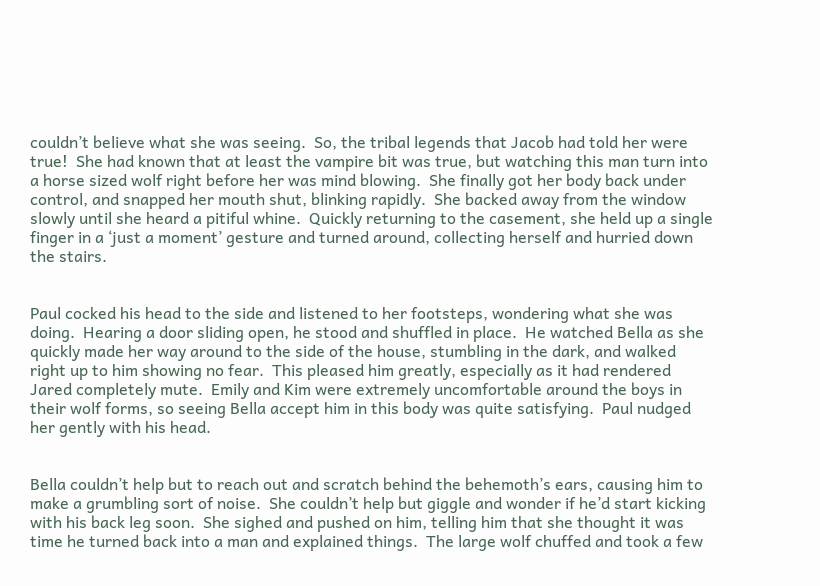couldn’t believe what she was seeing.  So, the tribal legends that Jacob had told her were true!  She had known that at least the vampire bit was true, but watching this man turn into a horse sized wolf right before her was mind blowing.  She finally got her body back under control, and snapped her mouth shut, blinking rapidly.  She backed away from the window slowly until she heard a pitiful whine.  Quickly returning to the casement, she held up a single finger in a ‘just a moment’ gesture and turned around, collecting herself and hurried down the stairs.


Paul cocked his head to the side and listened to her footsteps, wondering what she was doing.  Hearing a door sliding open, he stood and shuffled in place.  He watched Bella as she quickly made her way around to the side of the house, stumbling in the dark, and walked right up to him showing no fear.  This pleased him greatly, especially as it had rendered Jared completely mute.  Emily and Kim were extremely uncomfortable around the boys in their wolf forms, so seeing Bella accept him in this body was quite satisfying.  Paul nudged her gently with his head.


Bella couldn’t help but to reach out and scratch behind the behemoth’s ears, causing him to make a grumbling sort of noise.  She couldn’t help but giggle and wonder if he’d start kicking with his back leg soon.  She sighed and pushed on him, telling him that she thought it was time he turned back into a man and explained things.  The large wolf chuffed and took a few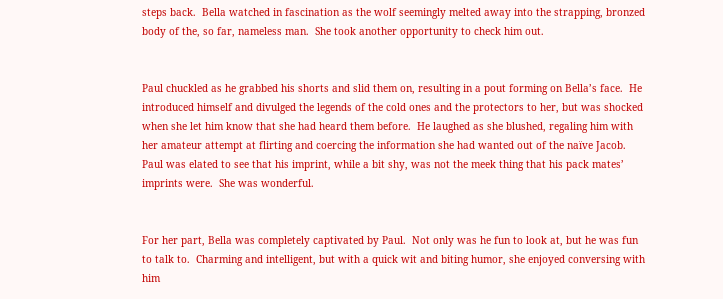steps back.  Bella watched in fascination as the wolf seemingly melted away into the strapping, bronzed body of the, so far, nameless man.  She took another opportunity to check him out.


Paul chuckled as he grabbed his shorts and slid them on, resulting in a pout forming on Bella’s face.  He introduced himself and divulged the legends of the cold ones and the protectors to her, but was shocked when she let him know that she had heard them before.  He laughed as she blushed, regaling him with her amateur attempt at flirting and coercing the information she had wanted out of the naïve Jacob.  Paul was elated to see that his imprint, while a bit shy, was not the meek thing that his pack mates’ imprints were.  She was wonderful.


For her part, Bella was completely captivated by Paul.  Not only was he fun to look at, but he was fun to talk to.  Charming and intelligent, but with a quick wit and biting humor, she enjoyed conversing with him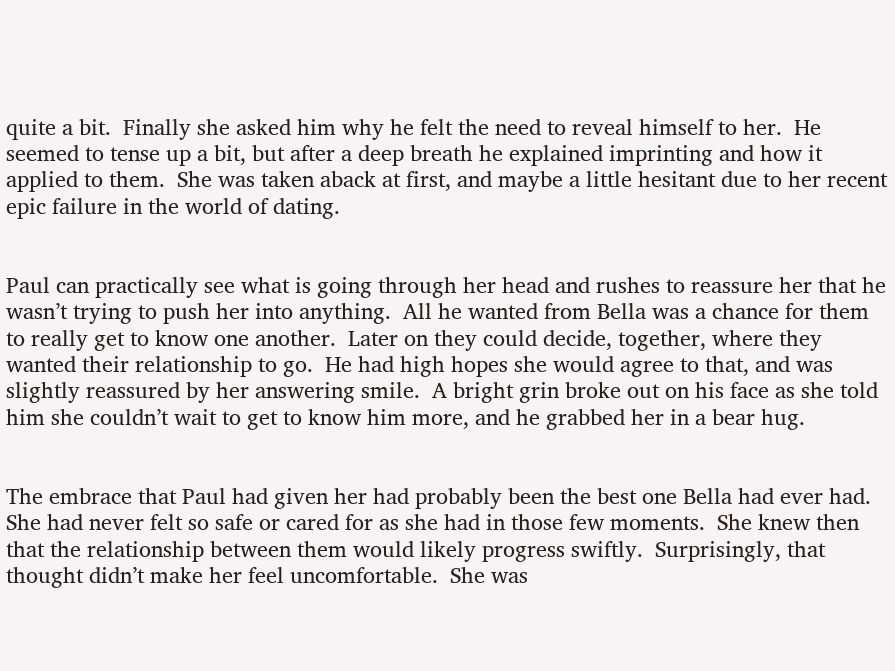quite a bit.  Finally she asked him why he felt the need to reveal himself to her.  He seemed to tense up a bit, but after a deep breath he explained imprinting and how it applied to them.  She was taken aback at first, and maybe a little hesitant due to her recent epic failure in the world of dating.


Paul can practically see what is going through her head and rushes to reassure her that he wasn’t trying to push her into anything.  All he wanted from Bella was a chance for them to really get to know one another.  Later on they could decide, together, where they wanted their relationship to go.  He had high hopes she would agree to that, and was slightly reassured by her answering smile.  A bright grin broke out on his face as she told him she couldn’t wait to get to know him more, and he grabbed her in a bear hug.


The embrace that Paul had given her had probably been the best one Bella had ever had.  She had never felt so safe or cared for as she had in those few moments.  She knew then that the relationship between them would likely progress swiftly.  Surprisingly, that thought didn’t make her feel uncomfortable.  She was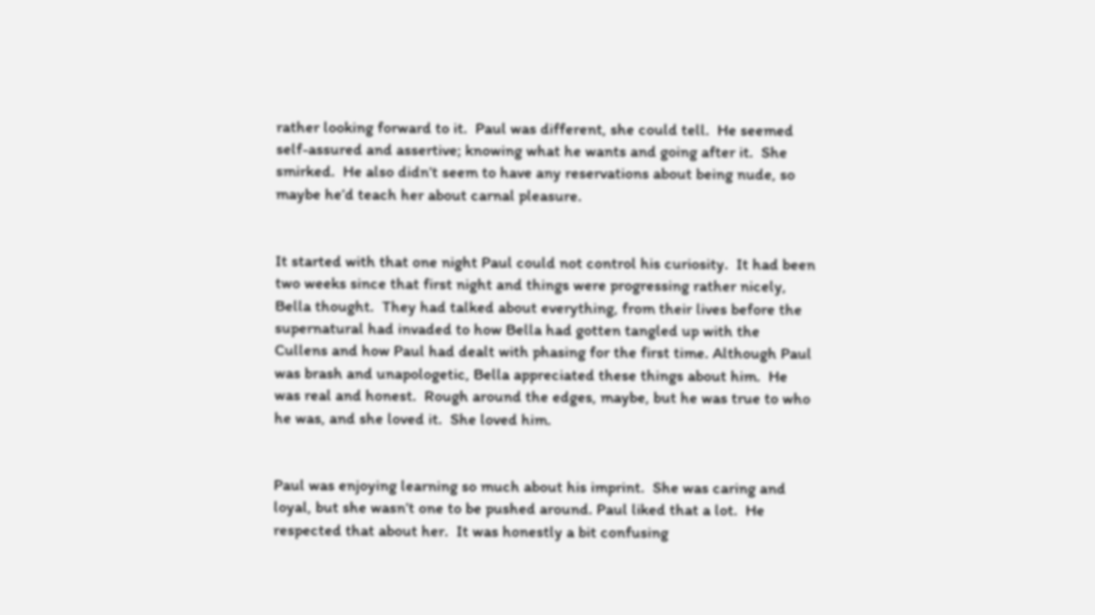rather looking forward to it.  Paul was different, she could tell.  He seemed self-assured and assertive; knowing what he wants and going after it.  She smirked.  He also didn’t seem to have any reservations about being nude, so maybe he’d teach her about carnal pleasure.


It started with that one night Paul could not control his curiosity.  It had been two weeks since that first night and things were progressing rather nicely, Bella thought.  They had talked about everything, from their lives before the supernatural had invaded to how Bella had gotten tangled up with the Cullens and how Paul had dealt with phasing for the first time. Although Paul was brash and unapologetic, Bella appreciated these things about him.  He was real and honest.  Rough around the edges, maybe, but he was true to who he was, and she loved it.  She loved him.


Paul was enjoying learning so much about his imprint.  She was caring and loyal, but she wasn’t one to be pushed around. Paul liked that a lot.  He respected that about her.  It was honestly a bit confusing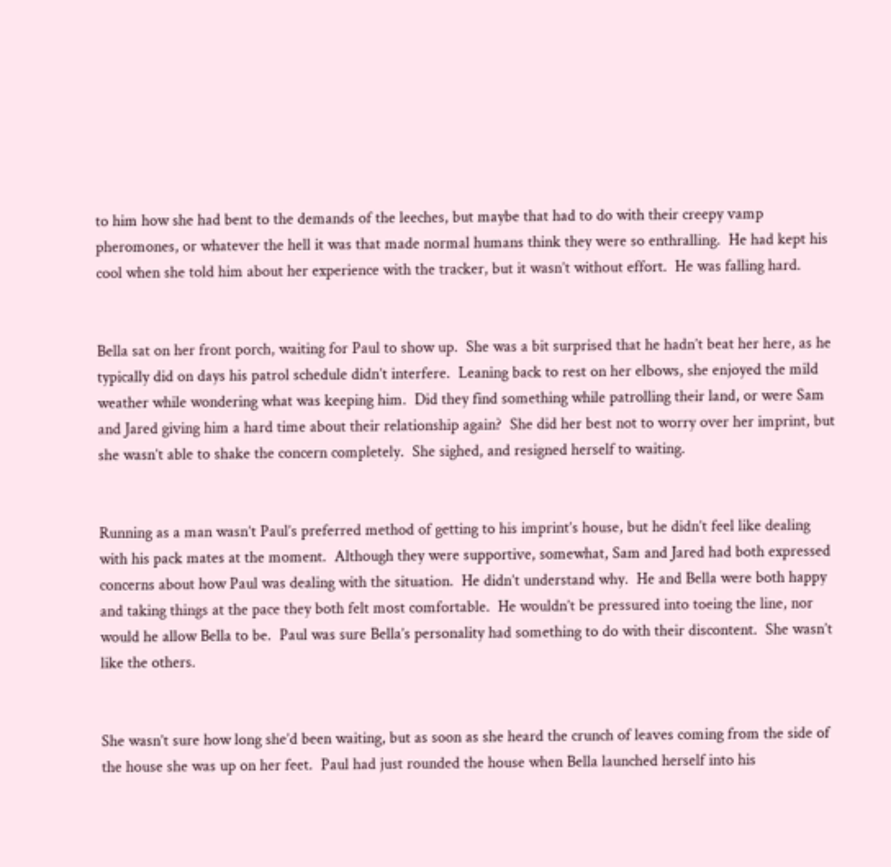to him how she had bent to the demands of the leeches, but maybe that had to do with their creepy vamp pheromones, or whatever the hell it was that made normal humans think they were so enthralling.  He had kept his cool when she told him about her experience with the tracker, but it wasn’t without effort.  He was falling hard.


Bella sat on her front porch, waiting for Paul to show up.  She was a bit surprised that he hadn’t beat her here, as he typically did on days his patrol schedule didn’t interfere.  Leaning back to rest on her elbows, she enjoyed the mild weather while wondering what was keeping him.  Did they find something while patrolling their land, or were Sam and Jared giving him a hard time about their relationship again?  She did her best not to worry over her imprint, but she wasn’t able to shake the concern completely.  She sighed, and resigned herself to waiting.


Running as a man wasn’t Paul’s preferred method of getting to his imprint’s house, but he didn’t feel like dealing with his pack mates at the moment.  Although they were supportive, somewhat, Sam and Jared had both expressed concerns about how Paul was dealing with the situation.  He didn’t understand why.  He and Bella were both happy and taking things at the pace they both felt most comfortable.  He wouldn’t be pressured into toeing the line, nor would he allow Bella to be.  Paul was sure Bella’s personality had something to do with their discontent.  She wasn’t like the others.


She wasn’t sure how long she’d been waiting, but as soon as she heard the crunch of leaves coming from the side of the house she was up on her feet.  Paul had just rounded the house when Bella launched herself into his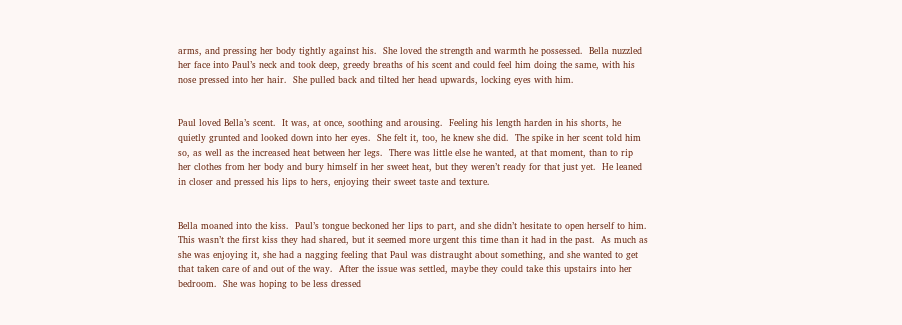arms, and pressing her body tightly against his.  She loved the strength and warmth he possessed.  Bella nuzzled her face into Paul’s neck and took deep, greedy breaths of his scent and could feel him doing the same, with his nose pressed into her hair.  She pulled back and tilted her head upwards, locking eyes with him.


Paul loved Bella’s scent.  It was, at once, soothing and arousing.  Feeling his length harden in his shorts, he quietly grunted and looked down into her eyes.  She felt it, too, he knew she did.  The spike in her scent told him so, as well as the increased heat between her legs.  There was little else he wanted, at that moment, than to rip her clothes from her body and bury himself in her sweet heat, but they weren’t ready for that just yet.  He leaned in closer and pressed his lips to hers, enjoying their sweet taste and texture.


Bella moaned into the kiss.  Paul’s tongue beckoned her lips to part, and she didn’t hesitate to open herself to him.  This wasn’t the first kiss they had shared, but it seemed more urgent this time than it had in the past.  As much as she was enjoying it, she had a nagging feeling that Paul was distraught about something, and she wanted to get that taken care of and out of the way.  After the issue was settled, maybe they could take this upstairs into her bedroom.  She was hoping to be less dressed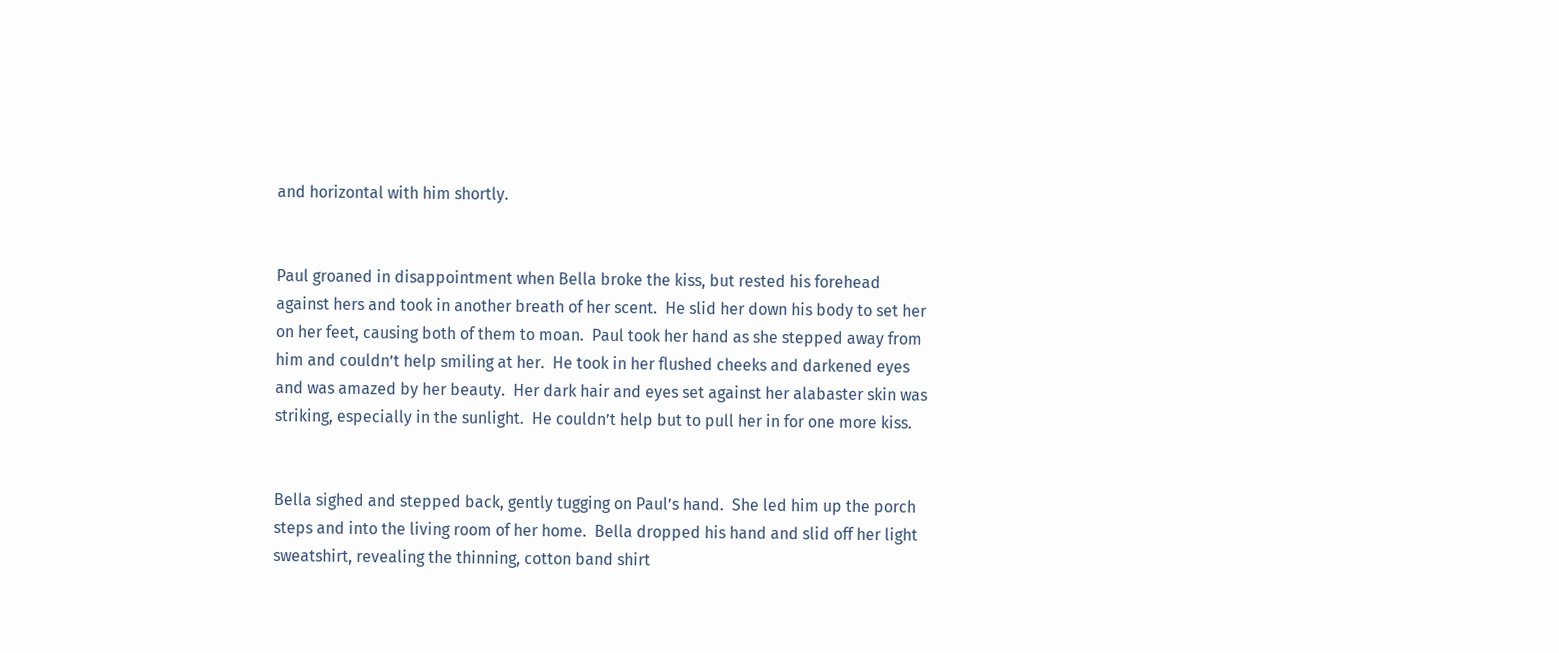and horizontal with him shortly.


Paul groaned in disappointment when Bella broke the kiss, but rested his forehead against hers and took in another breath of her scent.  He slid her down his body to set her on her feet, causing both of them to moan.  Paul took her hand as she stepped away from him and couldn’t help smiling at her.  He took in her flushed cheeks and darkened eyes and was amazed by her beauty.  Her dark hair and eyes set against her alabaster skin was striking, especially in the sunlight.  He couldn’t help but to pull her in for one more kiss.


Bella sighed and stepped back, gently tugging on Paul’s hand.  She led him up the porch steps and into the living room of her home.  Bella dropped his hand and slid off her light sweatshirt, revealing the thinning, cotton band shirt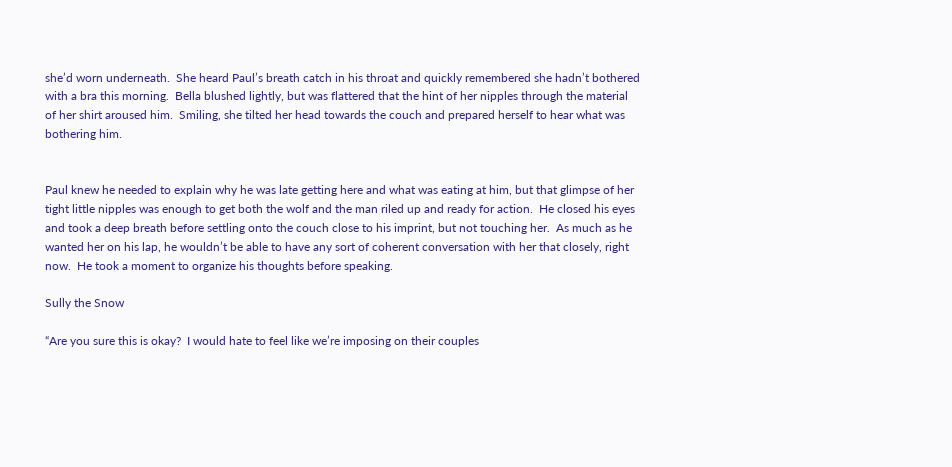she’d worn underneath.  She heard Paul’s breath catch in his throat and quickly remembered she hadn’t bothered with a bra this morning.  Bella blushed lightly, but was flattered that the hint of her nipples through the material of her shirt aroused him.  Smiling, she tilted her head towards the couch and prepared herself to hear what was bothering him.


Paul knew he needed to explain why he was late getting here and what was eating at him, but that glimpse of her tight little nipples was enough to get both the wolf and the man riled up and ready for action.  He closed his eyes and took a deep breath before settling onto the couch close to his imprint, but not touching her.  As much as he wanted her on his lap, he wouldn’t be able to have any sort of coherent conversation with her that closely, right now.  He took a moment to organize his thoughts before speaking.

Sully the Snow

“Are you sure this is okay?  I would hate to feel like we’re imposing on their couples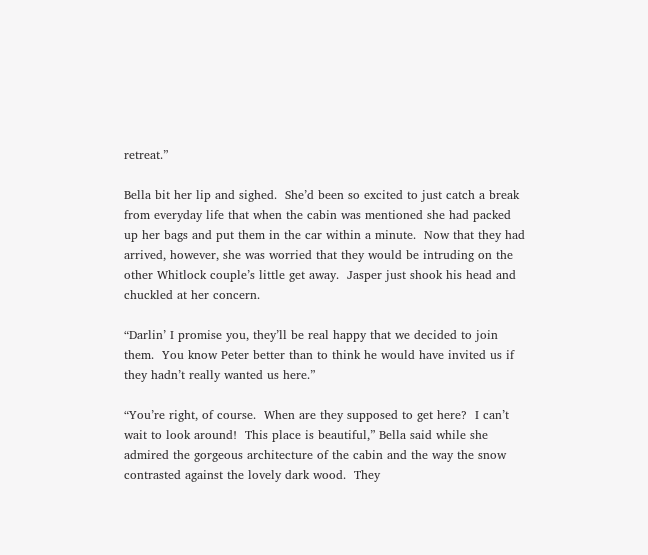retreat.”

Bella bit her lip and sighed.  She’d been so excited to just catch a break from everyday life that when the cabin was mentioned she had packed up her bags and put them in the car within a minute.  Now that they had arrived, however, she was worried that they would be intruding on the other Whitlock couple’s little get away.  Jasper just shook his head and chuckled at her concern.

“Darlin’ I promise you, they’ll be real happy that we decided to join them.  You know Peter better than to think he would have invited us if they hadn’t really wanted us here.”

“You’re right, of course.  When are they supposed to get here?  I can’t wait to look around!  This place is beautiful,” Bella said while she admired the gorgeous architecture of the cabin and the way the snow contrasted against the lovely dark wood.  They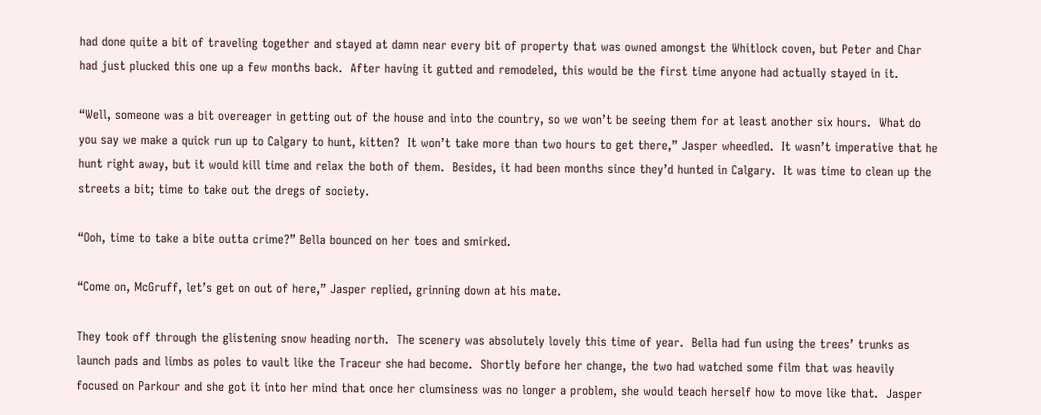had done quite a bit of traveling together and stayed at damn near every bit of property that was owned amongst the Whitlock coven, but Peter and Char had just plucked this one up a few months back.  After having it gutted and remodeled, this would be the first time anyone had actually stayed in it.

“Well, someone was a bit overeager in getting out of the house and into the country, so we won’t be seeing them for at least another six hours.  What do you say we make a quick run up to Calgary to hunt, kitten?  It won’t take more than two hours to get there,” Jasper wheedled.  It wasn’t imperative that he hunt right away, but it would kill time and relax the both of them.  Besides, it had been months since they’d hunted in Calgary.  It was time to clean up the streets a bit; time to take out the dregs of society.

“Ooh, time to take a bite outta crime?” Bella bounced on her toes and smirked.

“Come on, McGruff, let’s get on out of here,” Jasper replied, grinning down at his mate.

They took off through the glistening snow heading north.  The scenery was absolutely lovely this time of year.  Bella had fun using the trees’ trunks as launch pads and limbs as poles to vault like the Traceur she had become.  Shortly before her change, the two had watched some film that was heavily focused on Parkour and she got it into her mind that once her clumsiness was no longer a problem, she would teach herself how to move like that.  Jasper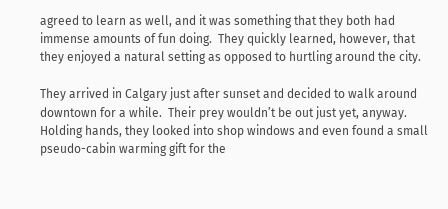agreed to learn as well, and it was something that they both had immense amounts of fun doing.  They quickly learned, however, that they enjoyed a natural setting as opposed to hurtling around the city.

They arrived in Calgary just after sunset and decided to walk around downtown for a while.  Their prey wouldn’t be out just yet, anyway.  Holding hands, they looked into shop windows and even found a small pseudo-cabin warming gift for the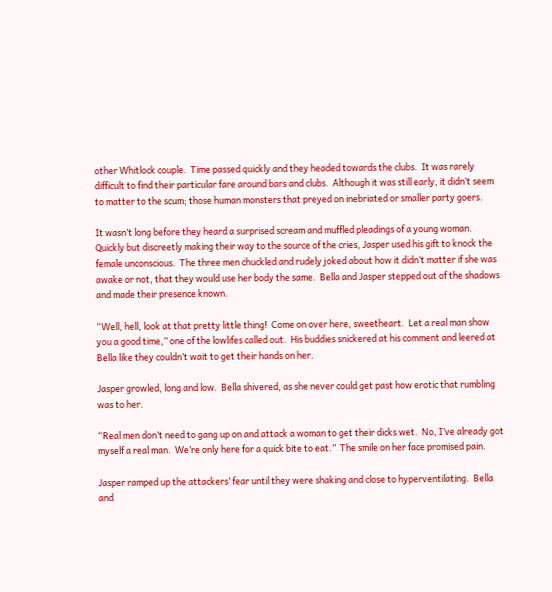other Whitlock couple.  Time passed quickly and they headed towards the clubs.  It was rarely difficult to find their particular fare around bars and clubs.  Although it was still early, it didn’t seem to matter to the scum; those human monsters that preyed on inebriated or smaller party goers.

It wasn’t long before they heard a surprised scream and muffled pleadings of a young woman.  Quickly but discreetly making their way to the source of the cries, Jasper used his gift to knock the female unconscious.  The three men chuckled and rudely joked about how it didn’t matter if she was awake or not, that they would use her body the same.  Bella and Jasper stepped out of the shadows and made their presence known.

“Well, hell, look at that pretty little thing!  Come on over here, sweetheart.  Let a real man show you a good time,” one of the lowlifes called out.  His buddies snickered at his comment and leered at Bella like they couldn’t wait to get their hands on her.

Jasper growled, long and low.  Bella shivered, as she never could get past how erotic that rumbling was to her.

“Real men don’t need to gang up on and attack a woman to get their dicks wet.  No, I’ve already got myself a real man.  We’re only here for a quick bite to eat.”  The smile on her face promised pain.

Jasper ramped up the attackers’ fear until they were shaking and close to hyperventilating.  Bella and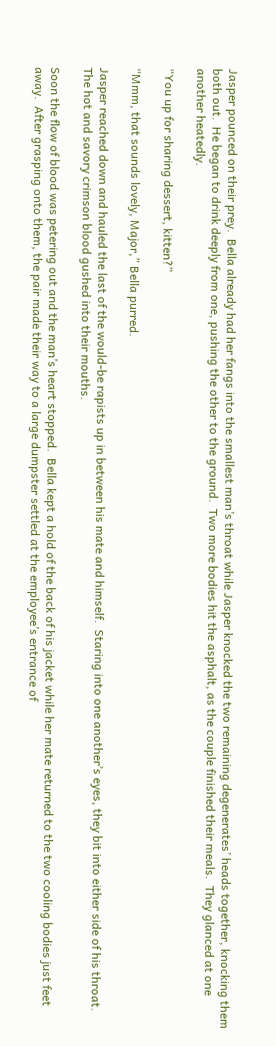Jasper pounced on their prey.  Bella already had her fangs into the smallest man’s throat while Jasper knocked the two remaining degenerates’ heads together, knocking them both out.  He began to drink deeply from one, pushing the other to the ground.  Two more bodies hit the asphalt, as the couple finished their meals.  They glanced at one another heatedly.

“You up for sharing dessert, kitten?”

“Mmm, that sounds lovely, Major,” Bella purred.

Jasper reached down and hauled the last of the would-be rapists up in between his mate and himself.  Staring into one another’s eyes, they bit into either side of his throat.  The hot and savory crimson blood gushed into their mouths.

Soon the flow of blood was petering out and the man’s heart stopped.  Bella kept a hold of the back of his jacket while her mate returned to the two cooling bodies just feet away.  After grasping onto them, the pair made their way to a large dumpster settled at the employee’s entrance of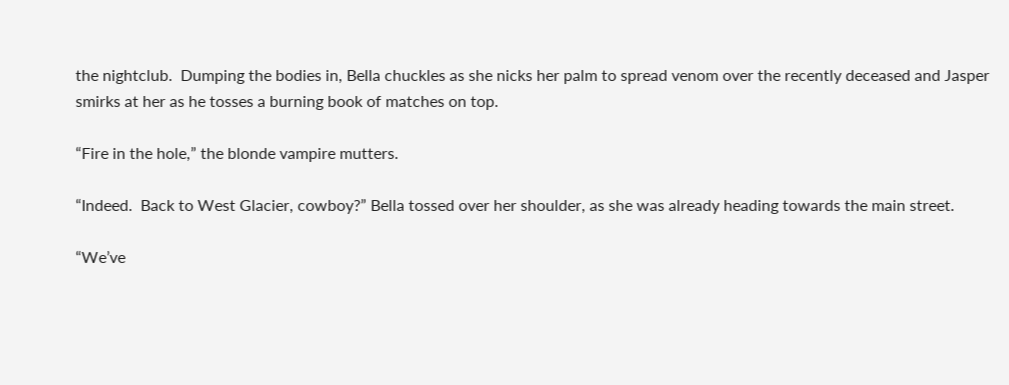the nightclub.  Dumping the bodies in, Bella chuckles as she nicks her palm to spread venom over the recently deceased and Jasper smirks at her as he tosses a burning book of matches on top.

“Fire in the hole,” the blonde vampire mutters.

“Indeed.  Back to West Glacier, cowboy?” Bella tossed over her shoulder, as she was already heading towards the main street.

“We’ve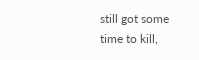still got some time to kill,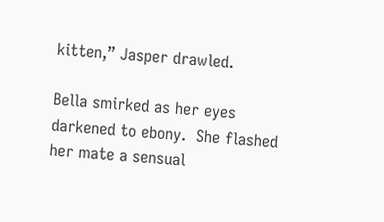kitten,” Jasper drawled.

Bella smirked as her eyes darkened to ebony.  She flashed her mate a sensual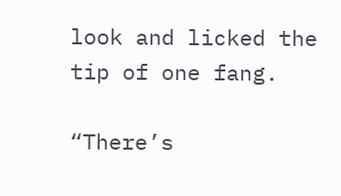look and licked the tip of one fang.

“There’s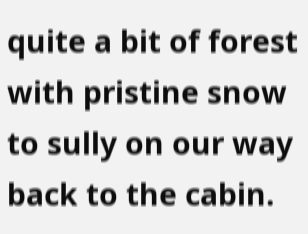quite a bit of forest with pristine snow to sully on our way back to the cabin.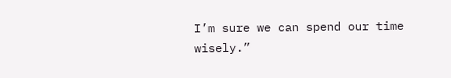I’m sure we can spend our time wisely.”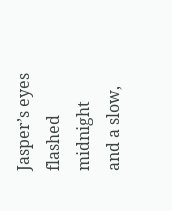Jasper’s eyes flashed midnight and a slow,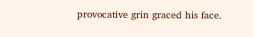provocative grin graced his face.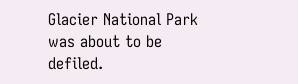Glacier National Park was about to be defiled.